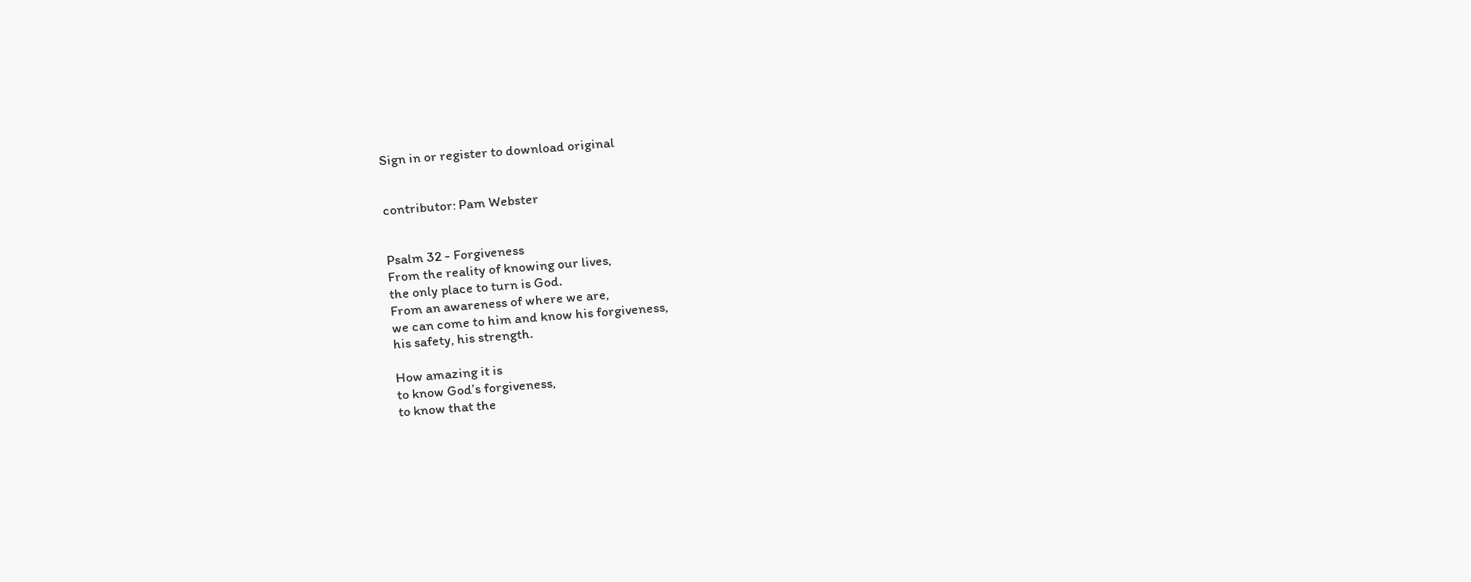Sign in or register to download original


contributor: Pam Webster


Psalm 32 - Forgiveness
From the reality of knowing our lives,
the only place to turn is God.
From an awareness of where we are,
we can come to him and know his forgiveness,
his safety, his strength.

How amazing it is
to know God’s forgiveness,
to know that the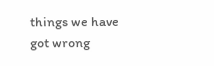things we have got wrong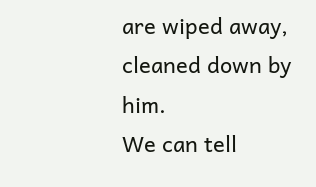are wiped away, cleaned down by him.
We can tell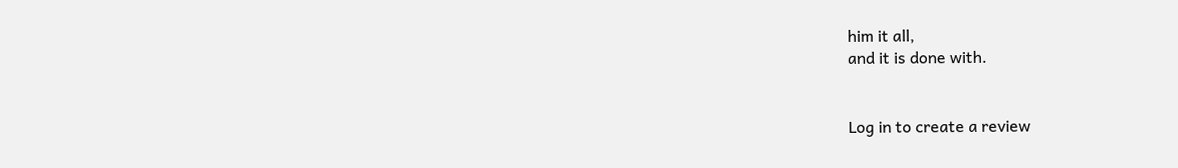him it all,
and it is done with.


Log in to create a review